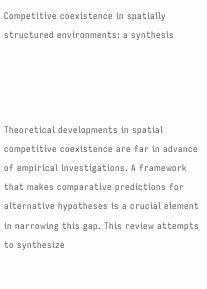Competitive coexistence in spatially structured environments: a synthesis




Theoretical developments in spatial competitive coexistence are far in advance of empirical investigations. A framework that makes comparative predictions for alternative hypotheses is a crucial element in narrowing this gap. This review attempts to synthesize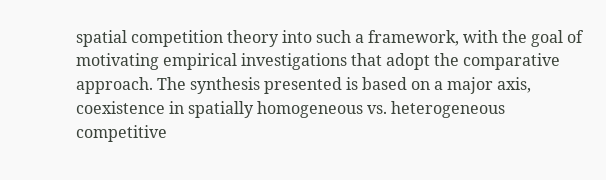spatial competition theory into such a framework, with the goal of motivating empirical investigations that adopt the comparative approach. The synthesis presented is based on a major axis, coexistence in spatially homogeneous vs. heterogeneous competitive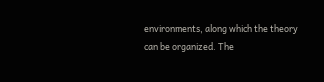environments, along which the theory can be organized. The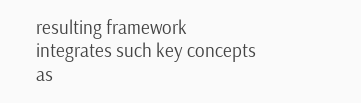resulting framework integrates such key concepts as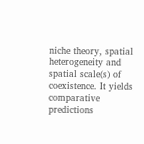niche theory, spatial heterogeneity and spatial scale(s) of coexistence. It yields comparative predictions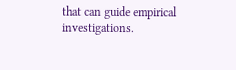that can guide empirical investigations.